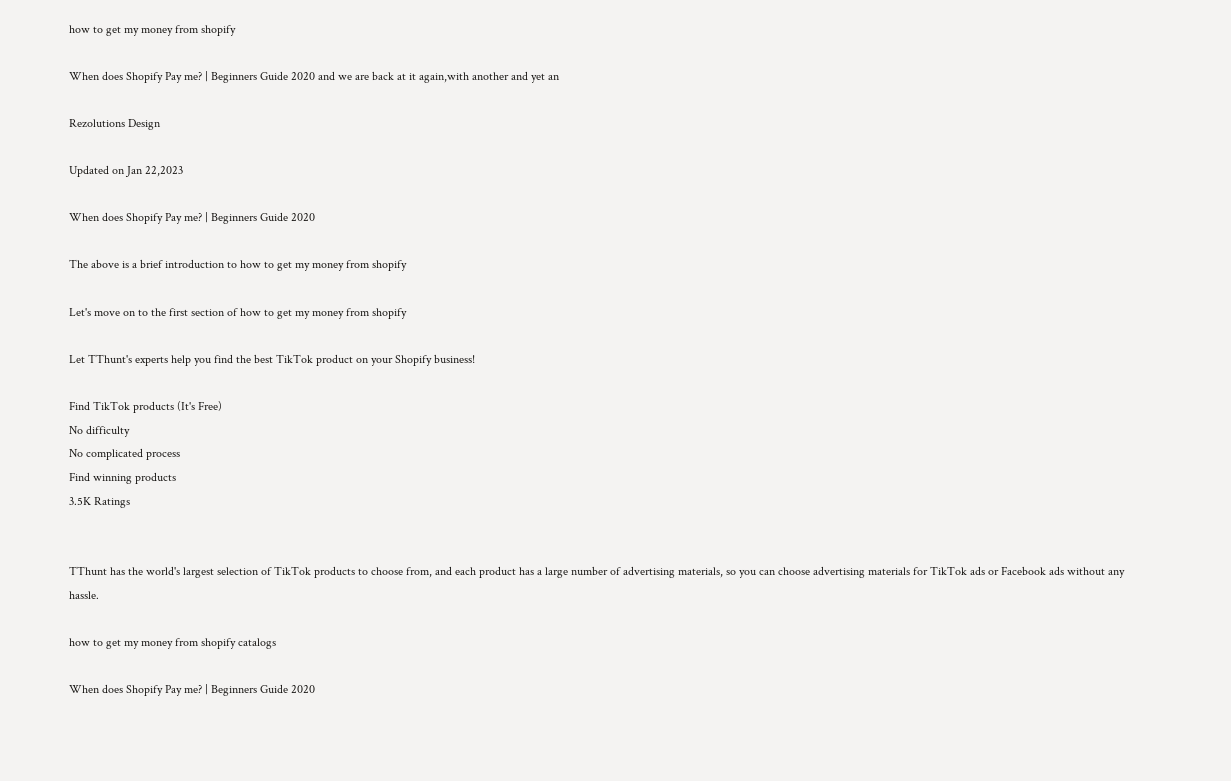how to get my money from shopify

When does Shopify Pay me? | Beginners Guide 2020 and we are back at it again,with another and yet an

Rezolutions Design

Updated on Jan 22,2023

When does Shopify Pay me? | Beginners Guide 2020

The above is a brief introduction to how to get my money from shopify

Let's move on to the first section of how to get my money from shopify

Let TThunt's experts help you find the best TikTok product on your Shopify business!

Find TikTok products (It's Free)
No difficulty
No complicated process
Find winning products
3.5K Ratings


TThunt has the world's largest selection of TikTok products to choose from, and each product has a large number of advertising materials, so you can choose advertising materials for TikTok ads or Facebook ads without any hassle.

how to get my money from shopify catalogs

When does Shopify Pay me? | Beginners Guide 2020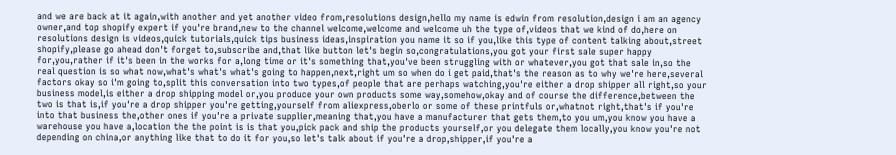and we are back at it again,with another and yet another video from,resolutions design,hello my name is edwin from resolution,design i am an agency owner,and top shopify expert if you're brand,new to the channel welcome,welcome and welcome uh the type of,videos that we kind of do,here on resolutions design is videos,quick tutorials,quick tips business ideas,inspiration you name it so if you,like this type of content talking about,street shopify,please go ahead don't forget to,subscribe and,that like button let's begin so,congratulations,you got your first sale super happy for,you,rather if it's been in the works for a,long time or it's something that,you've been struggling with or whatever,you got that sale in,so the real question is so what now,what's what's what's going to happen,next,right um so when do i get paid,that's the reason as to why we're here,several factors okay so i'm going to,split this conversation into two types,of people that are perhaps watching,you're either a drop shipper all right,so your business model,is either a drop shipping model or,you produce your own products some way,somehow,okay and of course the difference,between the two is that is,if you're a drop shipper you're getting,yourself from aliexpress,oberlo or some of these printfuls or,whatnot right,that's if you're into that business the,other ones if you're a private supplier,meaning that,you have a manufacturer that gets them,to you um,you know you have a warehouse you have a,location the the point is is that you,pick pack and ship the products yourself,or you delegate them locally,you know you're not depending on china,or anything like that to do it for you,so let's talk about if you're a drop,shipper,if you're a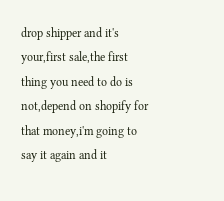drop shipper and it's your,first sale,the first thing you need to do is not,depend on shopify for that money,i'm going to say it again and it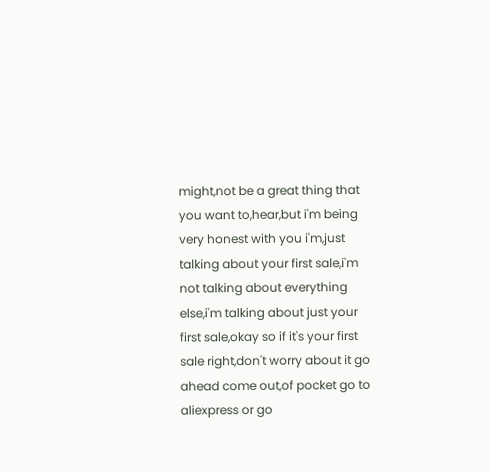might,not be a great thing that you want to,hear,but i'm being very honest with you i'm,just talking about your first sale,i'm not talking about everything else,i'm talking about just your first sale,okay so if it's your first sale right,don't worry about it go ahead come out,of pocket go to aliexpress or go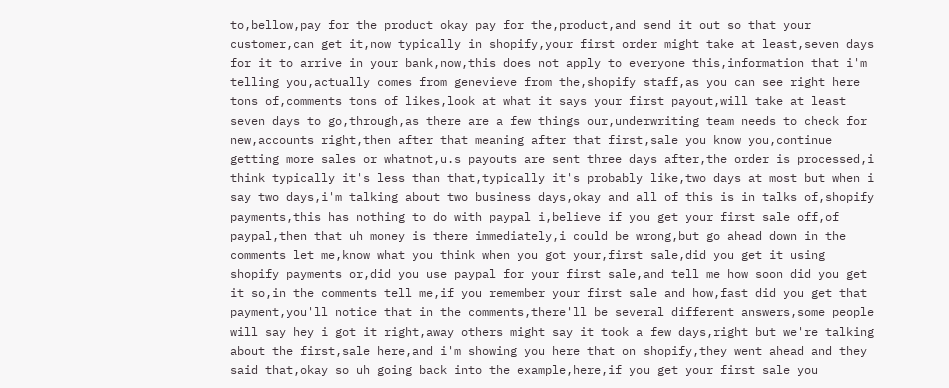to,bellow,pay for the product okay pay for the,product,and send it out so that your customer,can get it,now typically in shopify,your first order might take at least,seven days for it to arrive in your bank,now,this does not apply to everyone this,information that i'm telling you,actually comes from genevieve from the,shopify staff,as you can see right here tons of,comments tons of likes,look at what it says your first payout,will take at least seven days to go,through,as there are a few things our,underwriting team needs to check for new,accounts right,then after that meaning after that first,sale you know you,continue getting more sales or whatnot,u.s payouts are sent three days after,the order is processed,i think typically it's less than that,typically it's probably like,two days at most but when i say two days,i'm talking about two business days,okay and all of this is in talks of,shopify payments,this has nothing to do with paypal i,believe if you get your first sale off,of paypal,then that uh money is there immediately,i could be wrong,but go ahead down in the comments let me,know what you think when you got your,first sale,did you get it using shopify payments or,did you use paypal for your first sale,and tell me how soon did you get it so,in the comments tell me,if you remember your first sale and how,fast did you get that payment,you'll notice that in the comments,there'll be several different answers,some people will say hey i got it right,away others might say it took a few days,right but we're talking about the first,sale here,and i'm showing you here that on shopify,they went ahead and they said that,okay so uh going back into the example,here,if you get your first sale you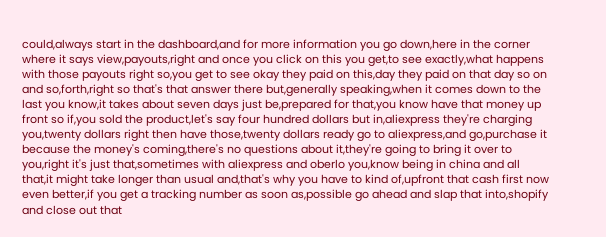could,always start in the dashboard,and for more information you go down,here in the corner where it says view,payouts,right and once you click on this you get,to see exactly,what happens with those payouts right so,you get to see okay they paid on this,day they paid on that day so on and so,forth,right so that's that answer there but,generally speaking,when it comes down to the last you know,it takes about seven days just be,prepared for that,you know have that money up front so if,you sold the product,let's say four hundred dollars but in,aliexpress they're charging you,twenty dollars right then have those,twenty dollars ready go to aliexpress,and go,purchase it because the money's coming,there's no questions about it,they're going to bring it over to you,right it's just that,sometimes with aliexpress and oberlo you,know being in china and all that,it might take longer than usual and,that's why you have to kind of,upfront that cash first now even better,if you get a tracking number as soon as,possible go ahead and slap that into,shopify and close out that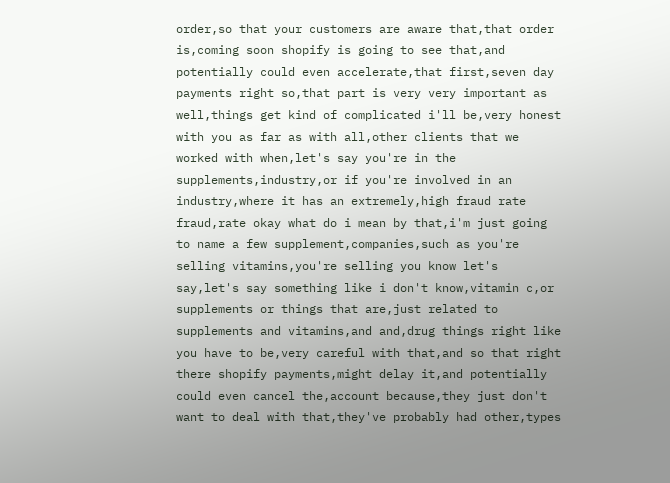order,so that your customers are aware that,that order is,coming soon shopify is going to see that,and potentially could even accelerate,that first,seven day payments right so,that part is very very important as well,things get kind of complicated i'll be,very honest with you as far as with all,other clients that we worked with when,let's say you're in the supplements,industry,or if you're involved in an industry,where it has an extremely,high fraud rate fraud,rate okay what do i mean by that,i'm just going to name a few supplement,companies,such as you're selling vitamins,you're selling you know let's say,let's say something like i don't know,vitamin c,or supplements or things that are,just related to supplements and vitamins,and and,drug things right like you have to be,very careful with that,and so that right there shopify payments,might delay it,and potentially could even cancel the,account because,they just don't want to deal with that,they've probably had other,types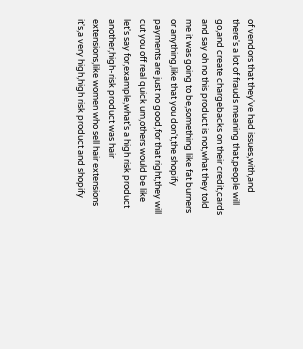of vendors that they've had issues,with,and there's a lot of frauds meaning that,people will go,and create chargebacks on their credit,cards and say oh no this product is not,what they told me it was going to be,something like fat burners or anything,like that you don't,the shopify payments are just no good,for that right,they will cut you off real quick um,others would be like let's say for,example,what's a high risk product another,high-risk product was hair extensions,like women who sell hair extensions it's,a very high,high risk product and shopify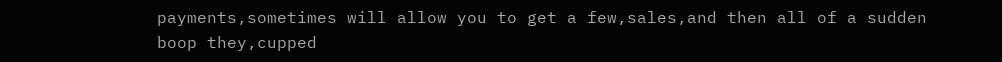payments,sometimes will allow you to get a few,sales,and then all of a sudden boop they,cupped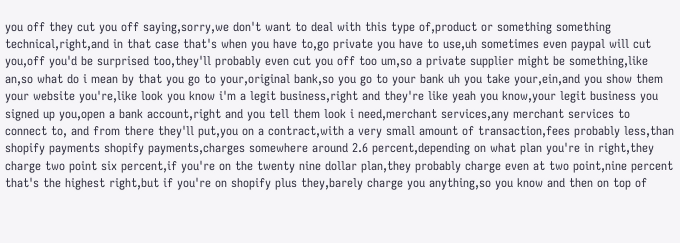you off they cut you off saying,sorry,we don't want to deal with this type of,product or something something technical,right,and in that case that's when you have to,go private you have to use,uh sometimes even paypal will cut you,off you'd be surprised too,they'll probably even cut you off too um,so a private supplier might be something,like an,so what do i mean by that you go to your,original bank,so you go to your bank uh you take your,ein,and you show them your website you're,like look you know i'm a legit business,right and they're like yeah you know,your legit business you signed up you,open a bank account,right and you tell them look i need,merchant services,any merchant services to connect to, and from there they'll put,you on a contract,with a very small amount of transaction,fees probably less,than shopify payments shopify payments,charges somewhere around 2.6 percent,depending on what plan you're in right,they charge two point six percent,if you're on the twenty nine dollar plan,they probably charge even at two point,nine percent that's the highest right,but if you're on shopify plus they,barely charge you anything,so you know and then on top of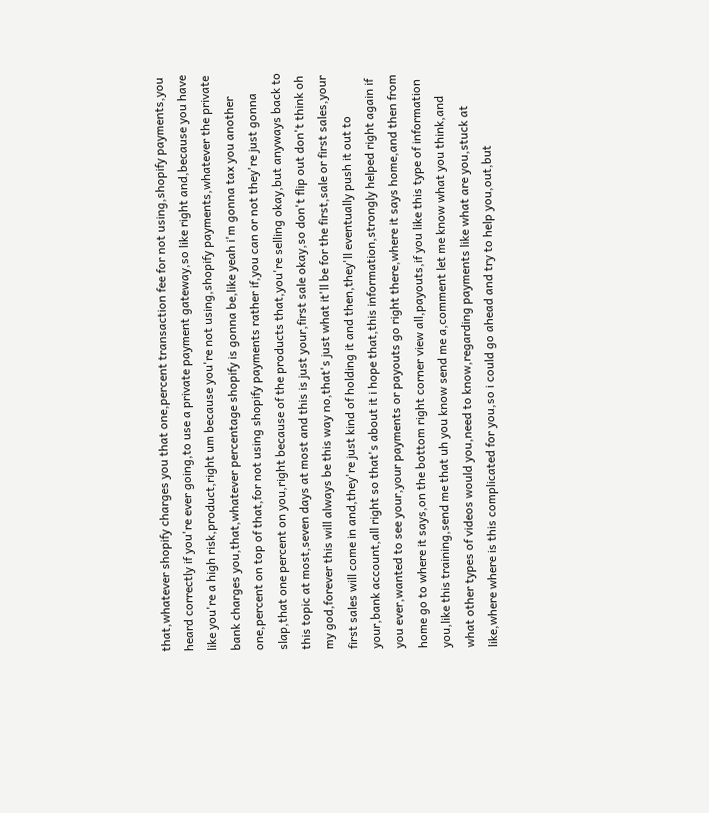that,whatever shopify charges you that one,percent transaction fee for not using,shopify payments,you heard correctly if you're ever going,to use a private payment gateway,so like right and,because you have like you're a high risk,product,right um because you're not using,shopify payments,whatever the private bank charges you,that,whatever percentage shopify is gonna be,like yeah i'm gonna tax you another one,percent on top of that,for not using shopify payments rather if,you can or not they're just gonna slap,that one percent on you,right because of the products that,you're selling okay,but anyways back to this topic at most,seven days at most and this is just your,first sale okay,so don't flip out don't think oh my god,forever this will always be this way no,that's just what it'll be for the first,sale or first sales,your first sales will come in and,they're just kind of holding it and then,they'll eventually push it out to your,bank account,all right so that's about it i hope that,this information,strongly helped right again if you ever,wanted to see your,your payments or payouts go right there,where it says home,and then from home go to where it says,on the bottom right corner view all,payouts,if you like this type of information you,like this training,send me that uh you know send me a,comment let me know what you think,and what other types of videos would you,need to know,regarding payments like what are you,stuck at like,where where is this complicated for you,so i could go ahead and try to help you,out,but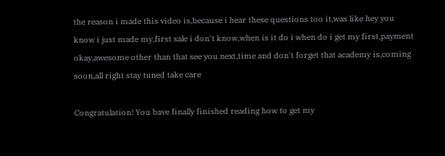the reason i made this video is,because i hear these questions too it,was like hey you know i just made my,first sale i don't know,when is it do i when do i get my first,payment okay,awesome other than that see you next,time and don't forget that academy is,coming soon,all right stay tuned take care

Congratulation! You bave finally finished reading how to get my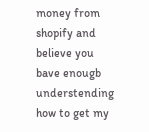money from shopify and believe you bave enougb understending how to get my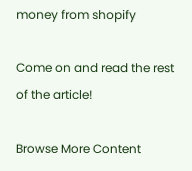money from shopify

Come on and read the rest of the article!

Browse More Content